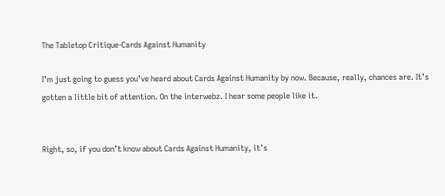The Tabletop Critique-Cards Against Humanity

I’m just going to guess you’ve heard about Cards Against Humanity by now. Because, really, chances are. It’s gotten a little bit of attention. On the interwebz. I hear some people like it.


Right, so, if you don’t know about Cards Against Humanity, it’s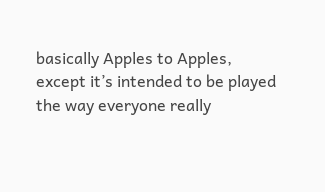basically Apples to Apples, except it’s intended to be played the way everyone really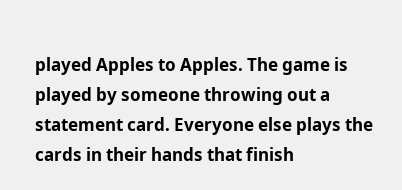played Apples to Apples. The game is played by someone throwing out a statement card. Everyone else plays the cards in their hands that finish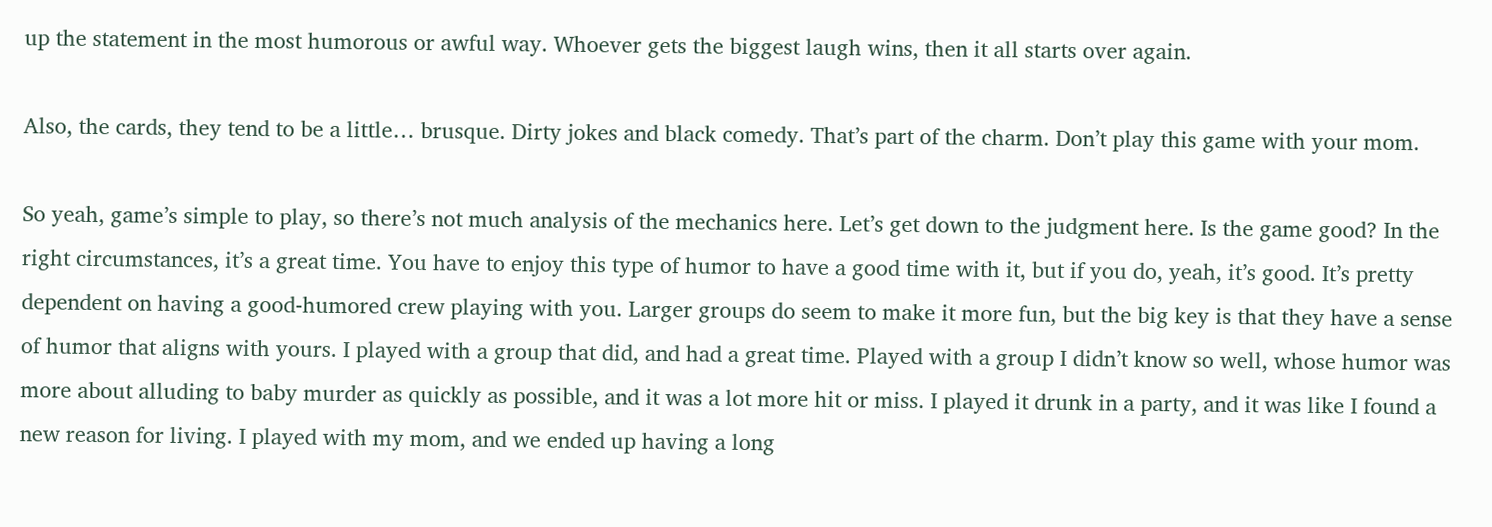up the statement in the most humorous or awful way. Whoever gets the biggest laugh wins, then it all starts over again.

Also, the cards, they tend to be a little… brusque. Dirty jokes and black comedy. That’s part of the charm. Don’t play this game with your mom.

So yeah, game’s simple to play, so there’s not much analysis of the mechanics here. Let’s get down to the judgment here. Is the game good? In the right circumstances, it’s a great time. You have to enjoy this type of humor to have a good time with it, but if you do, yeah, it’s good. It’s pretty dependent on having a good-humored crew playing with you. Larger groups do seem to make it more fun, but the big key is that they have a sense of humor that aligns with yours. I played with a group that did, and had a great time. Played with a group I didn’t know so well, whose humor was more about alluding to baby murder as quickly as possible, and it was a lot more hit or miss. I played it drunk in a party, and it was like I found a new reason for living. I played with my mom, and we ended up having a long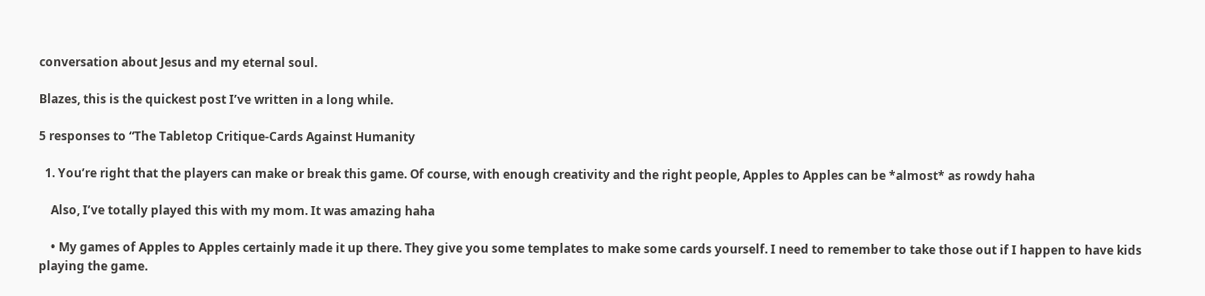conversation about Jesus and my eternal soul.

Blazes, this is the quickest post I’ve written in a long while.

5 responses to “The Tabletop Critique-Cards Against Humanity

  1. You’re right that the players can make or break this game. Of course, with enough creativity and the right people, Apples to Apples can be *almost* as rowdy haha

    Also, I’ve totally played this with my mom. It was amazing haha

    • My games of Apples to Apples certainly made it up there. They give you some templates to make some cards yourself. I need to remember to take those out if I happen to have kids playing the game.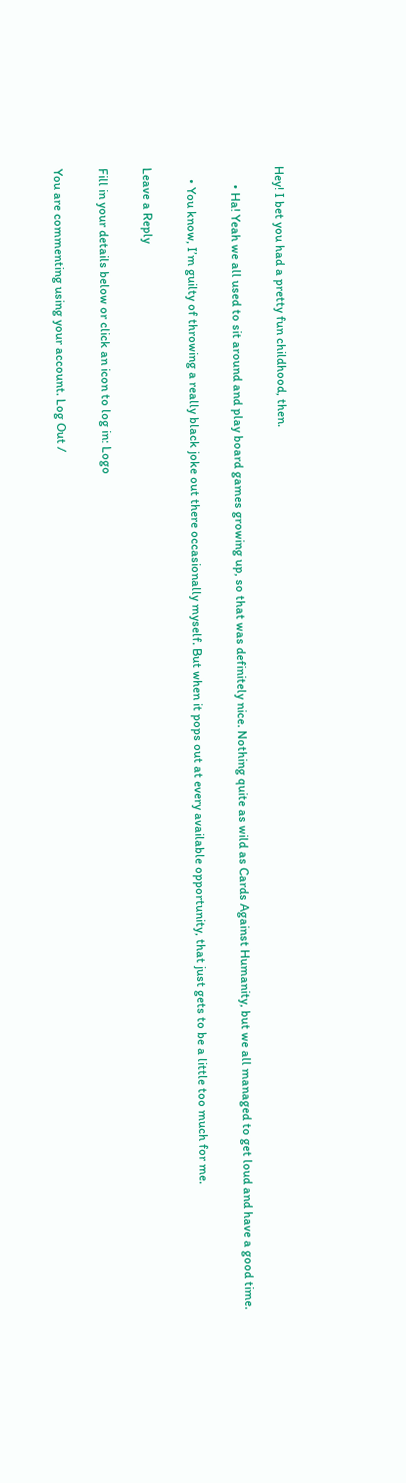Hey! I bet you had a pretty fun childhood, then.

      • Ha! Yeah we all used to sit around and play board games growing up, so that was definitely nice. Nothing quite as wild as Cards Against Humanity, but we all managed to get loud and have a good time.

    • You know, I’m guilty of throwing a really black joke out there occasionally myself. But when it pops out at every available opportunity, that just gets to be a little too much for me.

Leave a Reply

Fill in your details below or click an icon to log in: Logo

You are commenting using your account. Log Out /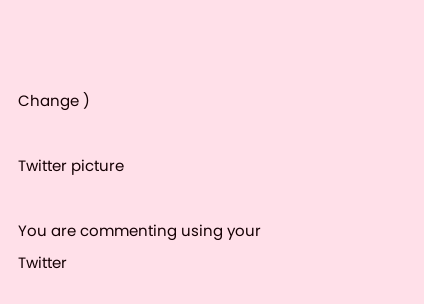Change )

Twitter picture

You are commenting using your Twitter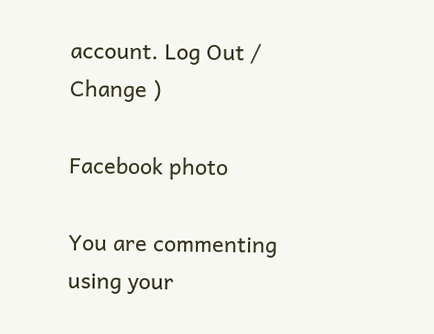account. Log Out /  Change )

Facebook photo

You are commenting using your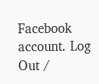Facebook account. Log Out /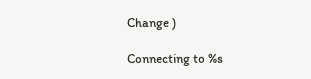Change )

Connecting to %s